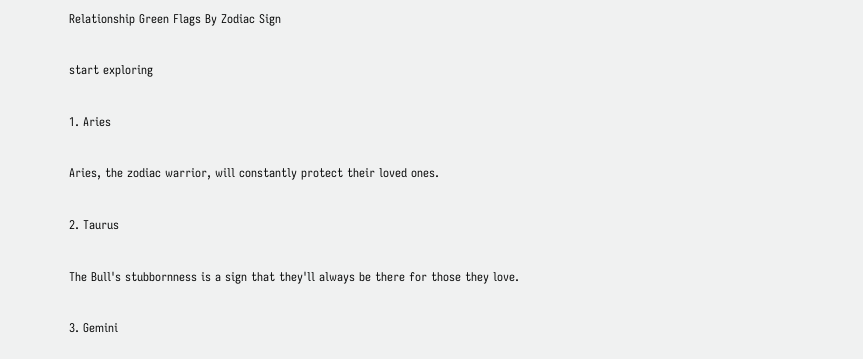Relationship Green Flags By Zodiac Sign

start exploring

1. Aries

Aries, the zodiac warrior, will constantly protect their loved ones.

2. Taurus

The Bull's stubbornness is a sign that they'll always be there for those they love.

3. Gemini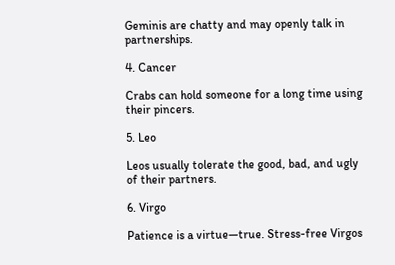Geminis are chatty and may openly talk in partnerships.

4. Cancer

Crabs can hold someone for a long time using their pincers.

5. Leo

Leos usually tolerate the good, bad, and ugly of their partners.

6. Virgo

Patience is a virtue—true. Stress-free Virgos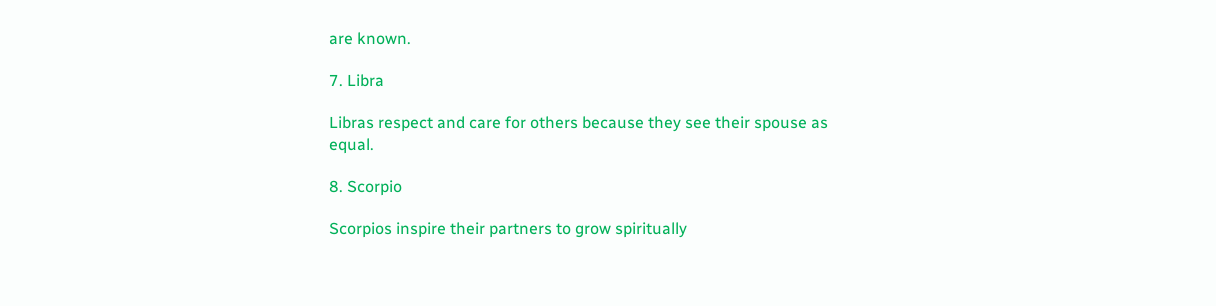are known.

7. Libra

Libras respect and care for others because they see their spouse as equal.

8. Scorpio

Scorpios inspire their partners to grow spiritually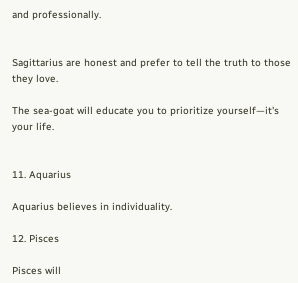and professionally.


Sagittarius are honest and prefer to tell the truth to those they love.

The sea-goat will educate you to prioritize yourself—it's your life.


11. Aquarius

Aquarius believes in individuality.

12. Pisces

Pisces will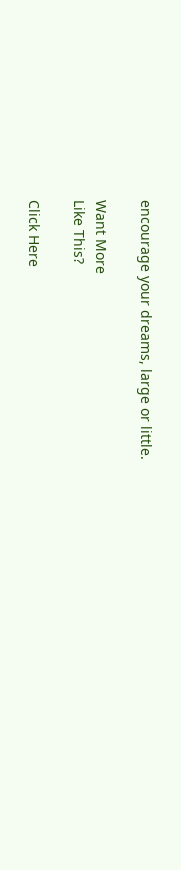encourage your dreams, large or little.

Want More
Like This?

Click Here